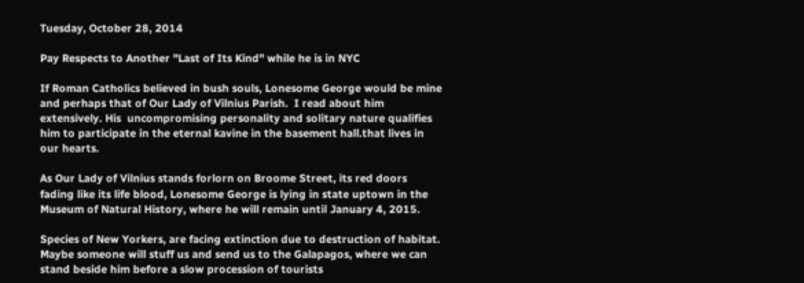Tuesday, October 28, 2014

Pay Respects to Another "Last of Its Kind" while he is in NYC

If Roman Catholics believed in bush souls, Lonesome George would be mine and perhaps that of Our Lady of Vilnius Parish.  I read about him extensively. His  uncompromising personality and solitary nature qualifies him to participate in the eternal kavine in the basement hall.that lives in our hearts.

As Our Lady of Vilnius stands forlorn on Broome Street, its red doors fading like its life blood, Lonesome George is lying in state uptown in the Museum of Natural History, where he will remain until January 4, 2015.

Species of New Yorkers, are facing extinction due to destruction of habitat.  Maybe someone will stuff us and send us to the Galapagos, where we can stand beside him before a slow procession of tourists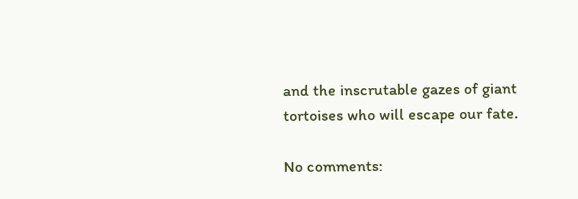and the inscrutable gazes of giant tortoises who will escape our fate.

No comments: